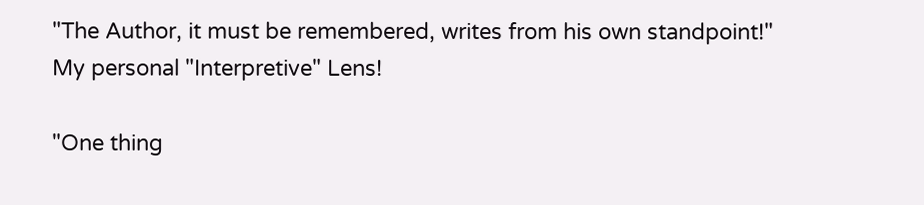"The Author, it must be remembered, writes from his own standpoint!"
My personal "Interpretive" Lens!

"One thing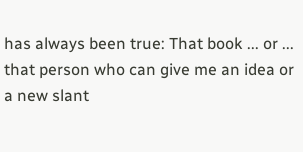has always been true: That book ... or ... that person who can give me an idea or a new slant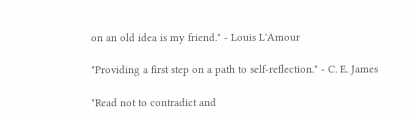on an old idea is my friend." - Louis L'Amour

"Providing a first step on a path to self-reflection." - C. E. James

"Read not to contradict and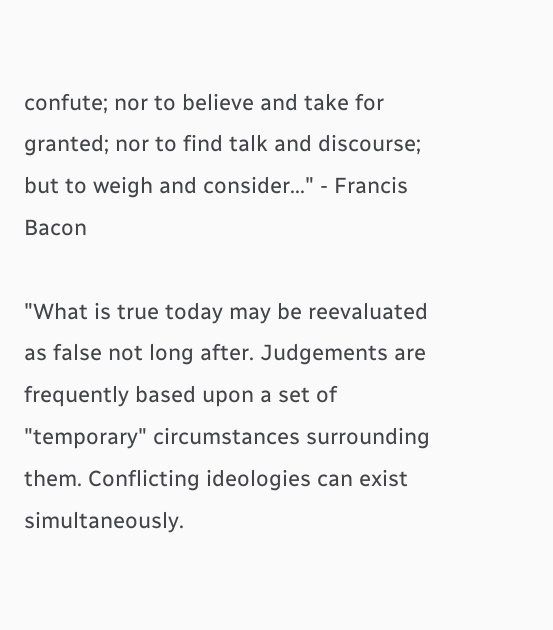confute; nor to believe and take for granted; nor to find talk and discourse; but to weigh and consider..." - Francis Bacon

"What is true today may be reevaluated as false not long after. Judgements are frequently based upon a set of "temporary" circumstances surrounding them. Conflicting ideologies can exist simultaneously.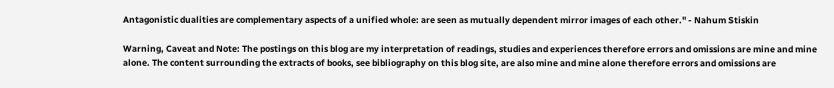Antagonistic dualities are complementary aspects of a unified whole: are seen as mutually dependent mirror images of each other." - Nahum Stiskin

Warning, Caveat and Note: The postings on this blog are my interpretation of readings, studies and experiences therefore errors and omissions are mine and mine alone. The content surrounding the extracts of books, see bibliography on this blog site, are also mine and mine alone therefore errors and omissions are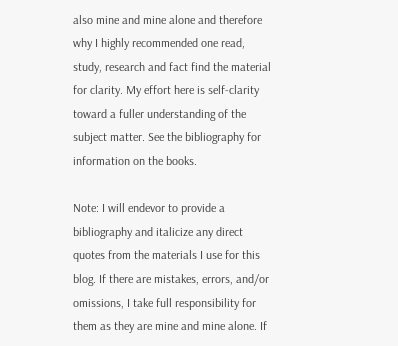also mine and mine alone and therefore why I highly recommended one read, study, research and fact find the material for clarity. My effort here is self-clarity toward a fuller understanding of the subject matter. See the bibliography for information on the books.

Note: I will endevor to provide a bibliography and italicize any direct quotes from the materials I use for this blog. If there are mistakes, errors, and/or omissions, I take full responsibility for them as they are mine and mine alone. If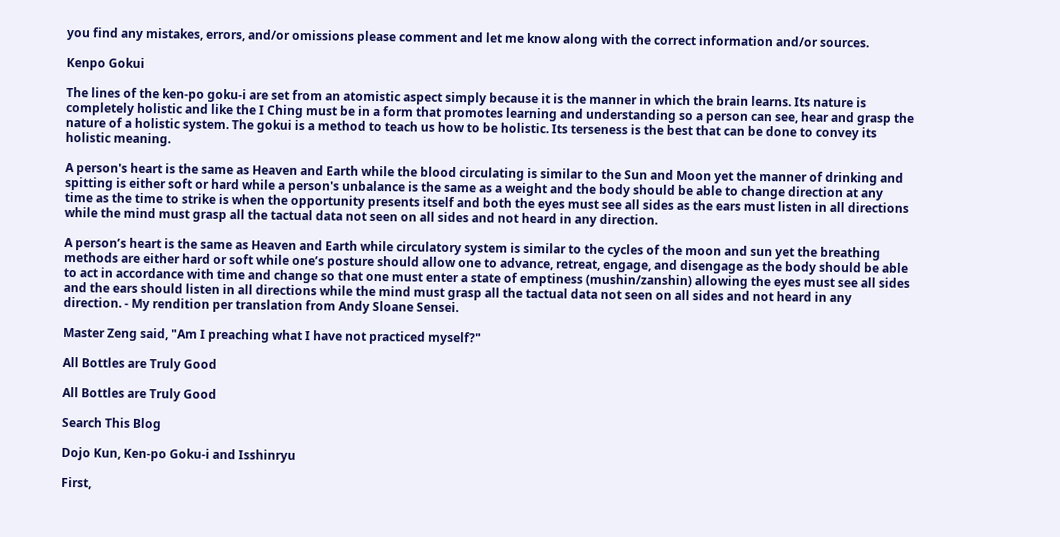you find any mistakes, errors, and/or omissions please comment and let me know along with the correct information and/or sources.

Kenpo Gokui

The lines of the ken-po goku-i are set from an atomistic aspect simply because it is the manner in which the brain learns. Its nature is completely holistic and like the I Ching must be in a form that promotes learning and understanding so a person can see, hear and grasp the nature of a holistic system. The gokui is a method to teach us how to be holistic. Its terseness is the best that can be done to convey its holistic meaning.

A person's heart is the same as Heaven and Earth while the blood circulating is similar to the Sun and Moon yet the manner of drinking and spitting is either soft or hard while a person's unbalance is the same as a weight and the body should be able to change direction at any time as the time to strike is when the opportunity presents itself and both the eyes must see all sides as the ears must listen in all directions while the mind must grasp all the tactual data not seen on all sides and not heard in any direction.

A person’s heart is the same as Heaven and Earth while circulatory system is similar to the cycles of the moon and sun yet the breathing methods are either hard or soft while one’s posture should allow one to advance, retreat, engage, and disengage as the body should be able to act in accordance with time and change so that one must enter a state of emptiness (mushin/zanshin) allowing the eyes must see all sides and the ears should listen in all directions while the mind must grasp all the tactual data not seen on all sides and not heard in any direction. - My rendition per translation from Andy Sloane Sensei.

Master Zeng said, "Am I preaching what I have not practiced myself?"

All Bottles are Truly Good

All Bottles are Truly Good

Search This Blog

Dojo Kun, Ken-po Goku-i and Isshinryu

First,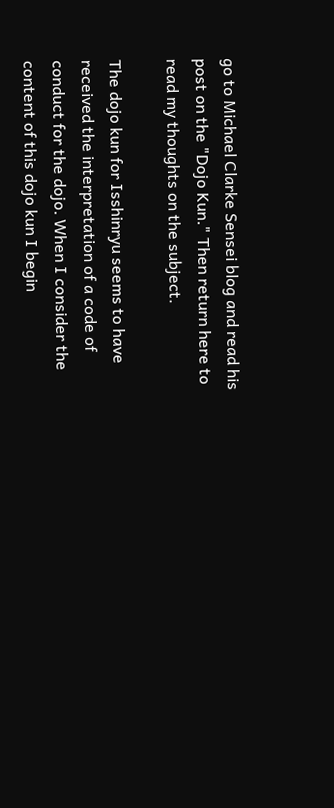go to Michael Clarke Sensei blog and read his post on the "Dojo Kun." Then return here to read my thoughts on the subject.

The dojo kun for Isshinryu seems to have received the interpretation of a code of conduct for the dojo. When I consider the content of this dojo kun I begin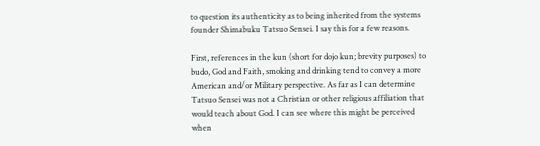to question its authenticity as to being inherited from the systems founder Shimabuku Tatsuo Sensei. I say this for a few reasons.

First, references in the kun (short for dojo kun; brevity purposes) to budo, God and Faith, smoking and drinking tend to convey a more American and/or Military perspective. As far as I can determine Tatsuo Sensei was not a Christian or other religious affiliation that would teach about God. I can see where this might be perceived when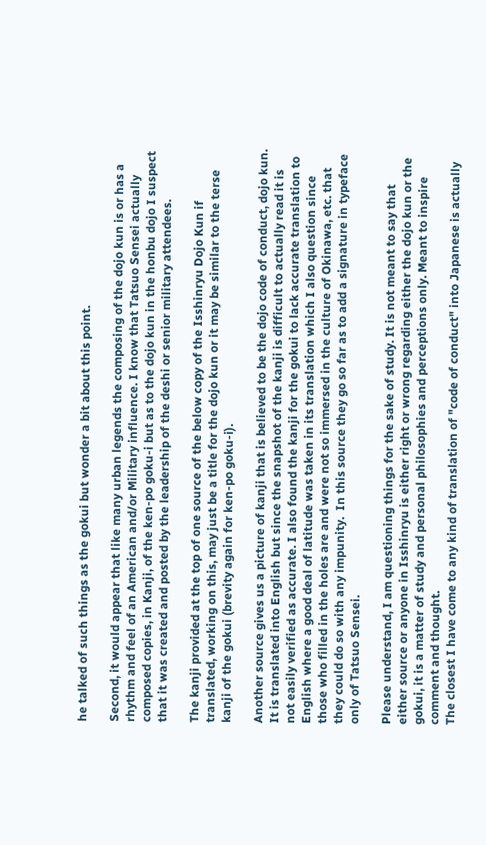he talked of such things as the gokui but wonder a bit about this point.

Second, it would appear that like many urban legends the composing of the dojo kun is or has a rhythm and feel of an American and/or Military influence. I know that Tatsuo Sensei actually composed copies, in Kanji, of the ken-po goku-i but as to the dojo kun in the honbu dojo I suspect that it was created and posted by the leadership of the deshi or senior military attendees.

The kanji provided at the top of one source of the below copy of the Isshinryu Dojo Kun if translated, working on this, may just be a title for the dojo kun or it may be similar to the terse kanji of the gokui (brevity again for ken-po goku-i).

Another source gives us a picture of kanji that is believed to be the dojo code of conduct, dojo kun. It is translated into English but since the snapshot of the kanji is difficult to actually read it is not easily verified as accurate. I also found the kanji for the gokui to lack accurate translation to English where a good deal of latitude was taken in its translation which I also question since those who filled in the holes are and were not so immersed in the culture of Okinawa, etc. that they could do so with any impunity.  In this source they go so far as to add a signature in typeface only of Tatsuo Sensei.

Please understand, I am questioning things for the sake of study. It is not meant to say that either source or anyone in Isshinryu is either right or wrong regarding either the dojo kun or the gokui, it is a matter of study and personal philosophies and perceptions only. Meant to inspire comment and thought.
The closest I have come to any kind of translation of "code of conduct" into Japanese is actually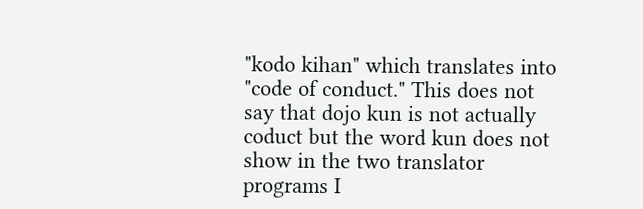"kodo kihan" which translates into "code of conduct." This does not say that dojo kun is not actually coduct but the word kun does not show in the two translator programs I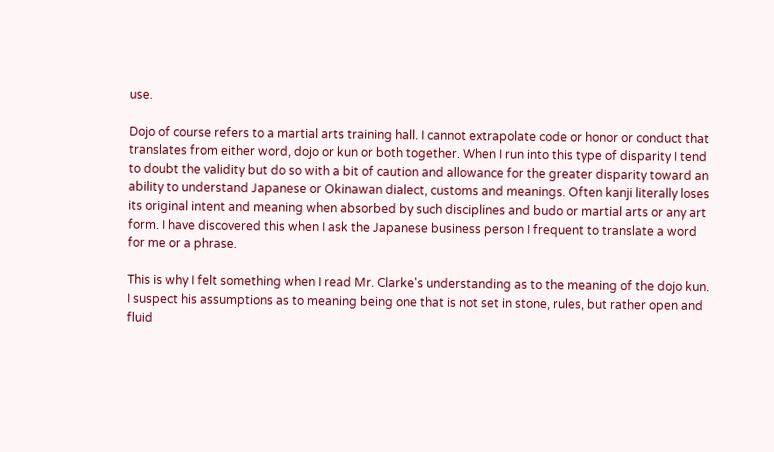use.

Dojo of course refers to a martial arts training hall. I cannot extrapolate code or honor or conduct that translates from either word, dojo or kun or both together. When I run into this type of disparity I tend to doubt the validity but do so with a bit of caution and allowance for the greater disparity toward an ability to understand Japanese or Okinawan dialect, customs and meanings. Often kanji literally loses its original intent and meaning when absorbed by such disciplines and budo or martial arts or any art form. I have discovered this when I ask the Japanese business person I frequent to translate a word for me or a phrase.

This is why I felt something when I read Mr. Clarke's understanding as to the meaning of the dojo kun. I suspect his assumptions as to meaning being one that is not set in stone, rules, but rather open and fluid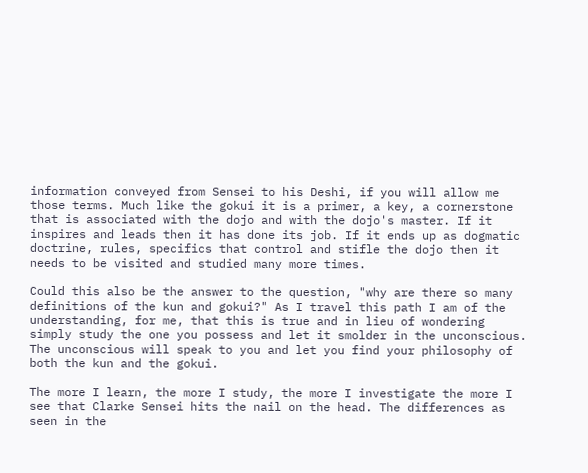information conveyed from Sensei to his Deshi, if you will allow me those terms. Much like the gokui it is a primer, a key, a cornerstone that is associated with the dojo and with the dojo's master. If it inspires and leads then it has done its job. If it ends up as dogmatic doctrine, rules, specifics that control and stifle the dojo then it needs to be visited and studied many more times.

Could this also be the answer to the question, "why are there so many definitions of the kun and gokui?" As I travel this path I am of the understanding, for me, that this is true and in lieu of wondering simply study the one you possess and let it smolder in the unconscious. The unconscious will speak to you and let you find your philosophy of both the kun and the gokui.

The more I learn, the more I study, the more I investigate the more I see that Clarke Sensei hits the nail on the head. The differences as seen in the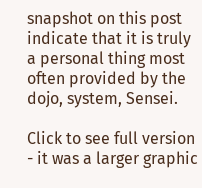snapshot on this post indicate that it is truly a personal thing most often provided by the dojo, system, Sensei.

Click to see full version - it was a larger graphic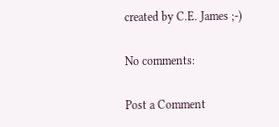created by C.E. James ;-)

No comments:

Post a Comment